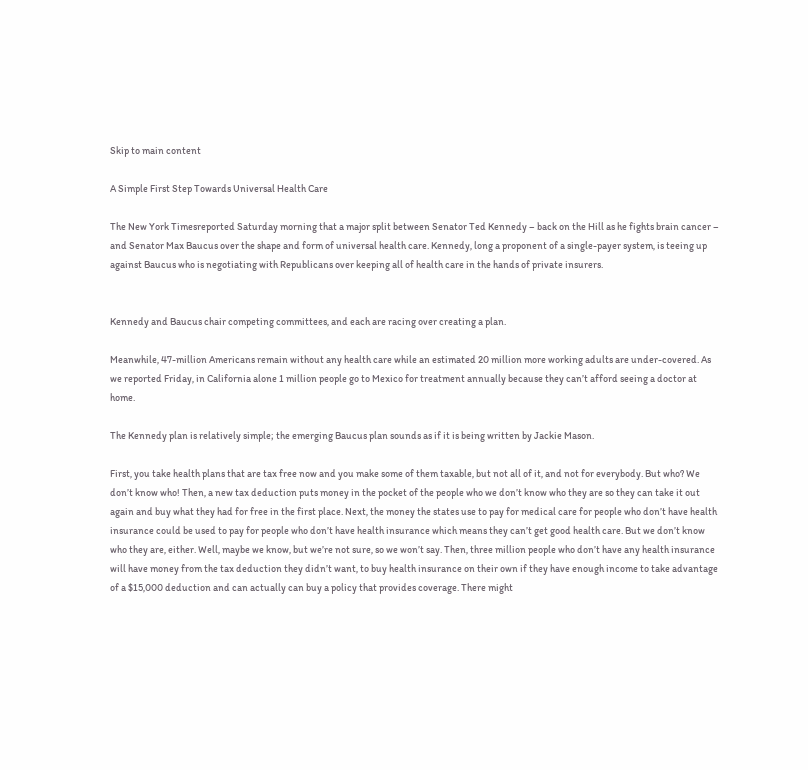Skip to main content

A Simple First Step Towards Universal Health Care

The New York Timesreported Saturday morning that a major split between Senator Ted Kennedy – back on the Hill as he fights brain cancer – and Senator Max Baucus over the shape and form of universal health care. Kennedy, long a proponent of a single-payer system, is teeing up against Baucus who is negotiating with Republicans over keeping all of health care in the hands of private insurers.


Kennedy and Baucus chair competing committees, and each are racing over creating a plan.

Meanwhile, 47-million Americans remain without any health care while an estimated 20 million more working adults are under-covered. As we reported Friday, in California alone 1 million people go to Mexico for treatment annually because they can’t afford seeing a doctor at home.

The Kennedy plan is relatively simple; the emerging Baucus plan sounds as if it is being written by Jackie Mason.

First, you take health plans that are tax free now and you make some of them taxable, but not all of it, and not for everybody. But who? We don’t know who! Then, a new tax deduction puts money in the pocket of the people who we don’t know who they are so they can take it out again and buy what they had for free in the first place. Next, the money the states use to pay for medical care for people who don’t have health insurance could be used to pay for people who don’t have health insurance which means they can’t get good health care. But we don’t know who they are, either. Well, maybe we know, but we’re not sure, so we won’t say. Then, three million people who don’t have any health insurance will have money from the tax deduction they didn’t want, to buy health insurance on their own if they have enough income to take advantage of a $15,000 deduction and can actually can buy a policy that provides coverage. There might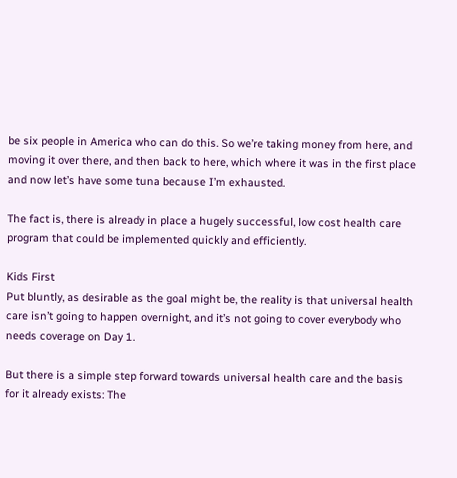be six people in America who can do this. So we’re taking money from here, and moving it over there, and then back to here, which where it was in the first place and now let’s have some tuna because I’m exhausted.

The fact is, there is already in place a hugely successful, low cost health care program that could be implemented quickly and efficiently.

Kids First
Put bluntly, as desirable as the goal might be, the reality is that universal health care isn’t going to happen overnight, and it’s not going to cover everybody who needs coverage on Day 1.

But there is a simple step forward towards universal health care and the basis for it already exists: The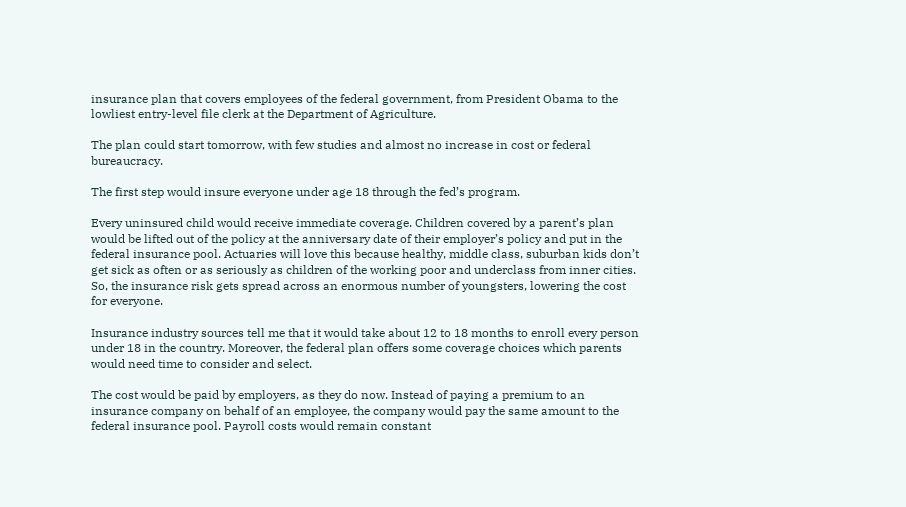insurance plan that covers employees of the federal government, from President Obama to the lowliest entry-level file clerk at the Department of Agriculture.

The plan could start tomorrow, with few studies and almost no increase in cost or federal bureaucracy.

The first step would insure everyone under age 18 through the fed’s program.

Every uninsured child would receive immediate coverage. Children covered by a parent’s plan would be lifted out of the policy at the anniversary date of their employer’s policy and put in the federal insurance pool. Actuaries will love this because healthy, middle class, suburban kids don’t get sick as often or as seriously as children of the working poor and underclass from inner cities. So, the insurance risk gets spread across an enormous number of youngsters, lowering the cost for everyone.

Insurance industry sources tell me that it would take about 12 to 18 months to enroll every person under 18 in the country. Moreover, the federal plan offers some coverage choices which parents would need time to consider and select.

The cost would be paid by employers, as they do now. Instead of paying a premium to an insurance company on behalf of an employee, the company would pay the same amount to the federal insurance pool. Payroll costs would remain constant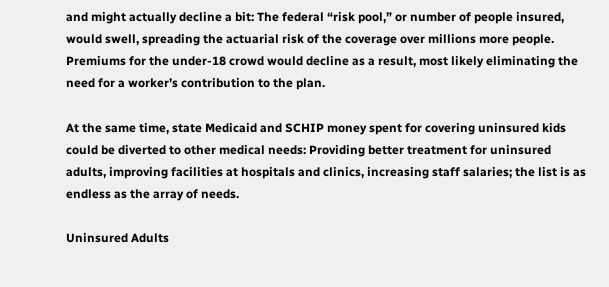and might actually decline a bit: The federal “risk pool,” or number of people insured, would swell, spreading the actuarial risk of the coverage over millions more people. Premiums for the under-18 crowd would decline as a result, most likely eliminating the need for a worker’s contribution to the plan.

At the same time, state Medicaid and SCHIP money spent for covering uninsured kids could be diverted to other medical needs: Providing better treatment for uninsured adults, improving facilities at hospitals and clinics, increasing staff salaries; the list is as endless as the array of needs.

Uninsured Adults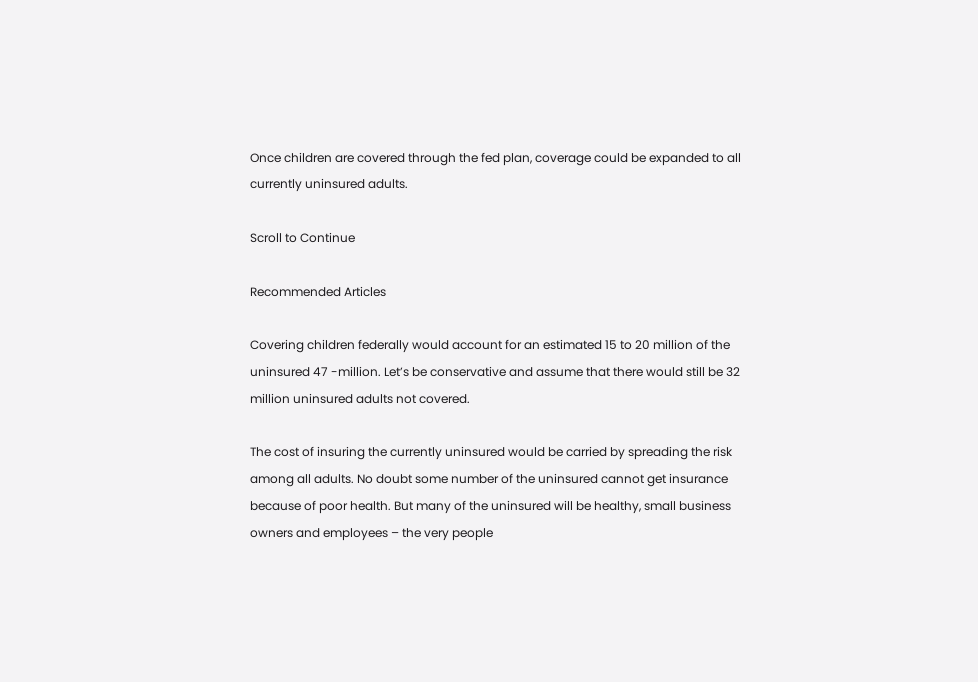Once children are covered through the fed plan, coverage could be expanded to all currently uninsured adults.

Scroll to Continue

Recommended Articles

Covering children federally would account for an estimated 15 to 20 million of the uninsured 47 -million. Let’s be conservative and assume that there would still be 32 million uninsured adults not covered.

The cost of insuring the currently uninsured would be carried by spreading the risk among all adults. No doubt some number of the uninsured cannot get insurance because of poor health. But many of the uninsured will be healthy, small business owners and employees – the very people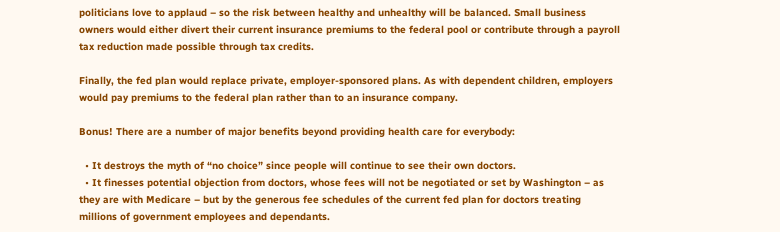politicians love to applaud – so the risk between healthy and unhealthy will be balanced. Small business owners would either divert their current insurance premiums to the federal pool or contribute through a payroll tax reduction made possible through tax credits.

Finally, the fed plan would replace private, employer-sponsored plans. As with dependent children, employers would pay premiums to the federal plan rather than to an insurance company.

Bonus! There are a number of major benefits beyond providing health care for everybody:

  • It destroys the myth of “no choice” since people will continue to see their own doctors.
  • It finesses potential objection from doctors, whose fees will not be negotiated or set by Washington – as they are with Medicare – but by the generous fee schedules of the current fed plan for doctors treating millions of government employees and dependants.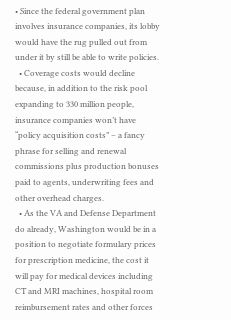• Since the federal government plan involves insurance companies, its lobby would have the rug pulled out from under it by still be able to write policies.
  • Coverage costs would decline because, in addition to the risk pool expanding to 330 million people, insurance companies won’t have “policy acquisition costs” – a fancy phrase for selling and renewal commissions plus production bonuses paid to agents, underwriting fees and other overhead charges.
  • As the VA and Defense Department do already, Washington would be in a position to negotiate formulary prices for prescription medicine, the cost it will pay for medical devices including CT and MRI machines, hospital room reimbursement rates and other forces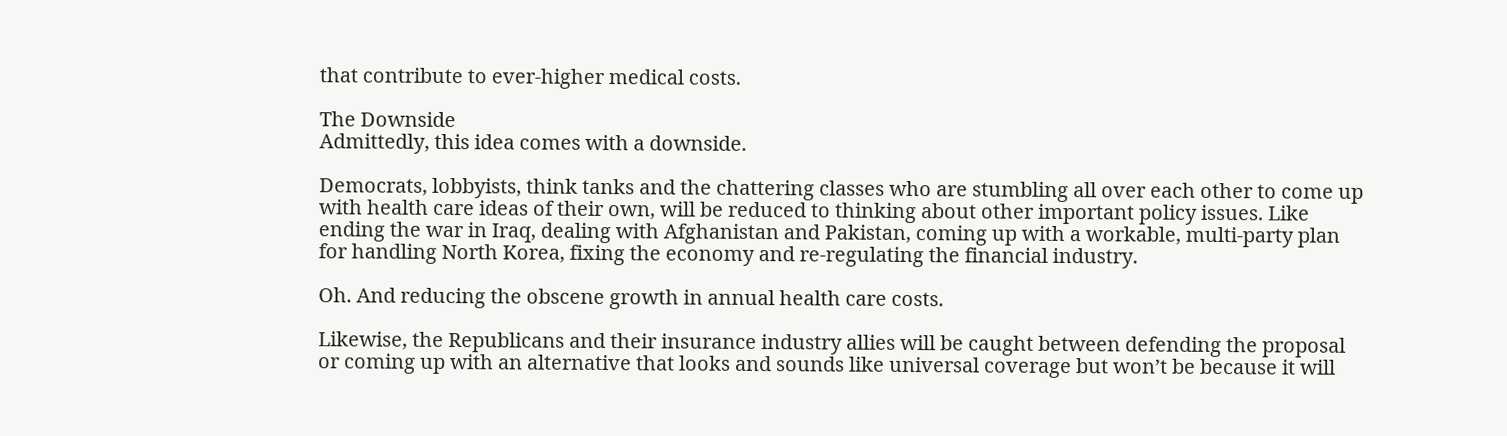that contribute to ever-higher medical costs.

The Downside
Admittedly, this idea comes with a downside.

Democrats, lobbyists, think tanks and the chattering classes who are stumbling all over each other to come up with health care ideas of their own, will be reduced to thinking about other important policy issues. Like ending the war in Iraq, dealing with Afghanistan and Pakistan, coming up with a workable, multi-party plan for handling North Korea, fixing the economy and re-regulating the financial industry.

Oh. And reducing the obscene growth in annual health care costs.

Likewise, the Republicans and their insurance industry allies will be caught between defending the proposal or coming up with an alternative that looks and sounds like universal coverage but won’t be because it will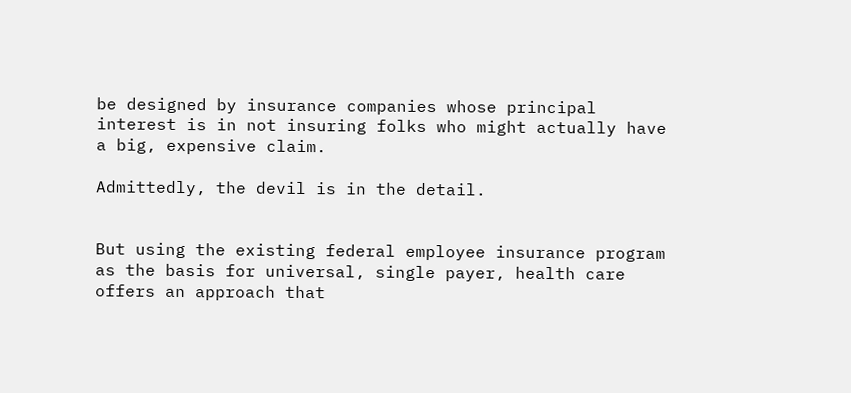be designed by insurance companies whose principal interest is in not insuring folks who might actually have a big, expensive claim.

Admittedly, the devil is in the detail.


But using the existing federal employee insurance program as the basis for universal, single payer, health care offers an approach that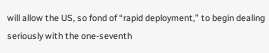will allow the US, so fond of “rapid deployment,” to begin dealing seriously with the one-seventh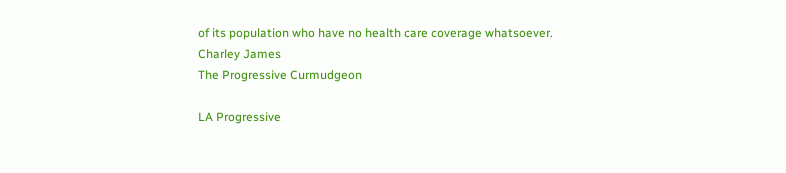of its population who have no health care coverage whatsoever.
Charley James
The Progressive Curmudgeon

LA Progressive